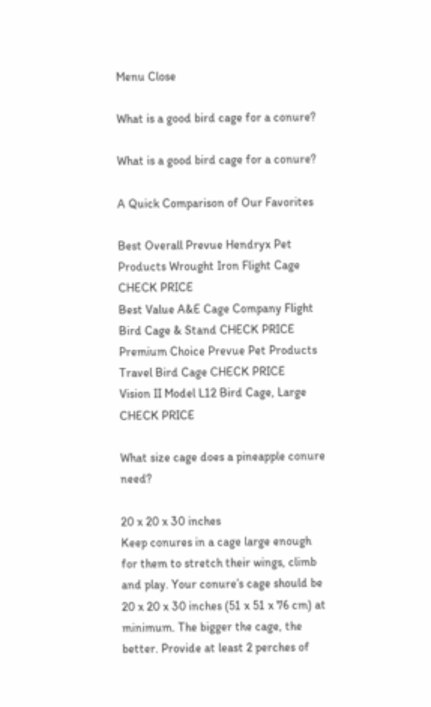Menu Close

What is a good bird cage for a conure?

What is a good bird cage for a conure?

A Quick Comparison of Our Favorites

Best Overall Prevue Hendryx Pet Products Wrought Iron Flight Cage CHECK PRICE
Best Value A&E Cage Company Flight Bird Cage & Stand CHECK PRICE
Premium Choice Prevue Pet Products Travel Bird Cage CHECK PRICE
Vision II Model L12 Bird Cage, Large CHECK PRICE

What size cage does a pineapple conure need?

20 x 20 x 30 inches
Keep conures in a cage large enough for them to stretch their wings, climb and play. Your conure’s cage should be 20 x 20 x 30 inches (51 x 51 x 76 cm) at minimum. The bigger the cage, the better. Provide at least 2 perches of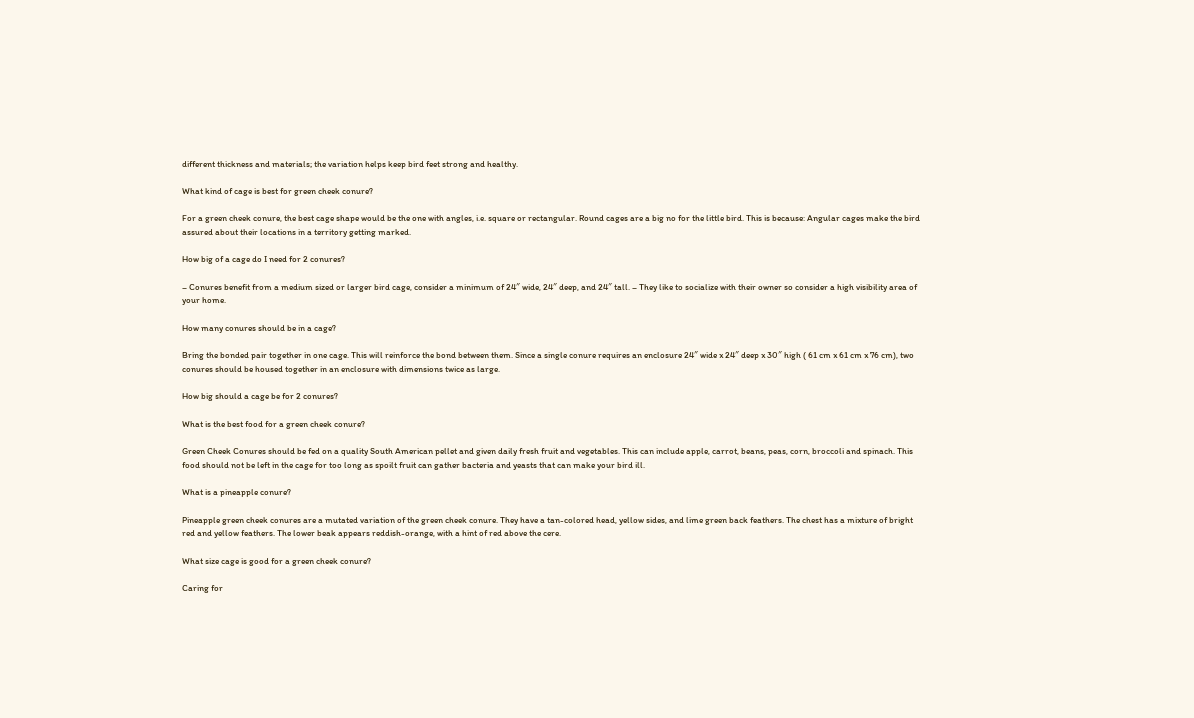different thickness and materials; the variation helps keep bird feet strong and healthy.

What kind of cage is best for green cheek conure?

For a green cheek conure, the best cage shape would be the one with angles, i.e. square or rectangular. Round cages are a big no for the little bird. This is because: Angular cages make the bird assured about their locations in a territory getting marked.

How big of a cage do I need for 2 conures?

– Conures benefit from a medium sized or larger bird cage, consider a minimum of 24″ wide, 24″ deep, and 24″ tall. – They like to socialize with their owner so consider a high visibility area of your home.

How many conures should be in a cage?

Bring the bonded pair together in one cage. This will reinforce the bond between them. Since a single conure requires an enclosure 24″ wide x 24″ deep x 30″ high ( 61 cm x 61 cm x 76 cm), two conures should be housed together in an enclosure with dimensions twice as large.

How big should a cage be for 2 conures?

What is the best food for a green cheek conure?

Green Cheek Conures should be fed on a quality South American pellet and given daily fresh fruit and vegetables. This can include apple, carrot, beans, peas, corn, broccoli and spinach. This food should not be left in the cage for too long as spoilt fruit can gather bacteria and yeasts that can make your bird ill.

What is a pineapple conure?

Pineapple green cheek conures are a mutated variation of the green cheek conure. They have a tan-colored head, yellow sides, and lime green back feathers. The chest has a mixture of bright red and yellow feathers. The lower beak appears reddish-orange, with a hint of red above the cere.

What size cage is good for a green cheek conure?

Caring for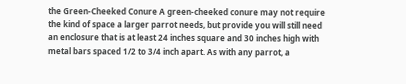the Green-Cheeked Conure A green-cheeked conure may not require the kind of space a larger parrot needs, but provide you will still need an enclosure that is at least 24 inches square and 30 inches high with metal bars spaced 1/2 to 3/4 inch apart. As with any parrot, a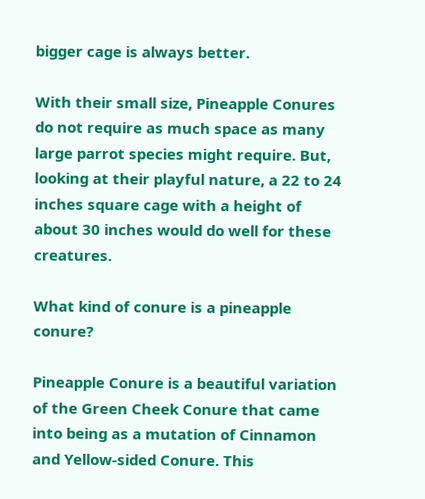bigger cage is always better.

With their small size, Pineapple Conures do not require as much space as many large parrot species might require. But, looking at their playful nature, a 22 to 24 inches square cage with a height of about 30 inches would do well for these creatures.

What kind of conure is a pineapple conure?

Pineapple Conure is a beautiful variation of the Green Cheek Conure that came into being as a mutation of Cinnamon and Yellow-sided Conure. This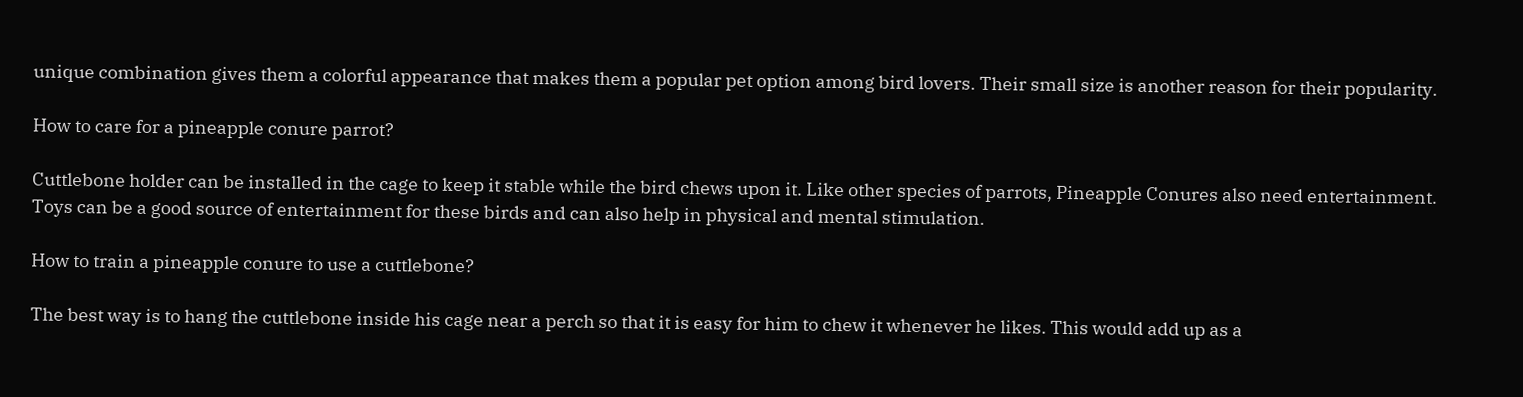unique combination gives them a colorful appearance that makes them a popular pet option among bird lovers. Their small size is another reason for their popularity.

How to care for a pineapple conure parrot?

Cuttlebone holder can be installed in the cage to keep it stable while the bird chews upon it. Like other species of parrots, Pineapple Conures also need entertainment. Toys can be a good source of entertainment for these birds and can also help in physical and mental stimulation.

How to train a pineapple conure to use a cuttlebone?

The best way is to hang the cuttlebone inside his cage near a perch so that it is easy for him to chew it whenever he likes. This would add up as a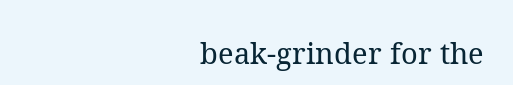beak-grinder for the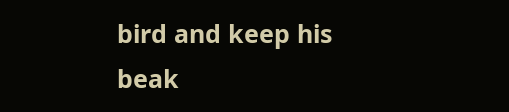bird and keep his beak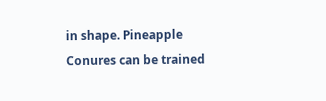in shape. Pineapple Conures can be trained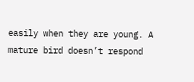easily when they are young. A mature bird doesn’t respond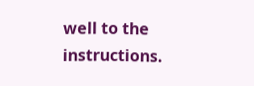well to the instructions.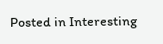Posted in Interesting